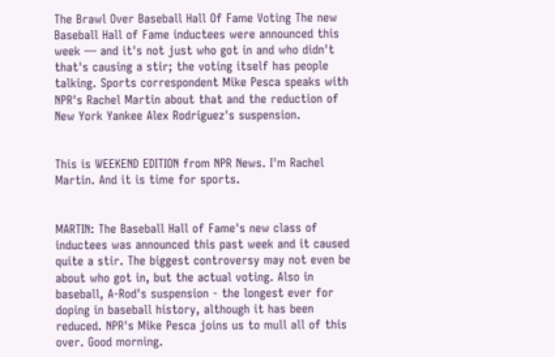The Brawl Over Baseball Hall Of Fame Voting The new Baseball Hall of Fame inductees were announced this week — and it's not just who got in and who didn't that's causing a stir; the voting itself has people talking. Sports correspondent Mike Pesca speaks with NPR's Rachel Martin about that and the reduction of New York Yankee Alex Rodriguez's suspension.


This is WEEKEND EDITION from NPR News. I'm Rachel Martin. And it is time for sports.


MARTIN: The Baseball Hall of Fame's new class of inductees was announced this past week and it caused quite a stir. The biggest controversy may not even be about who got in, but the actual voting. Also in baseball, A-Rod's suspension - the longest ever for doping in baseball history, although it has been reduced. NPR's Mike Pesca joins us to mull all of this over. Good morning.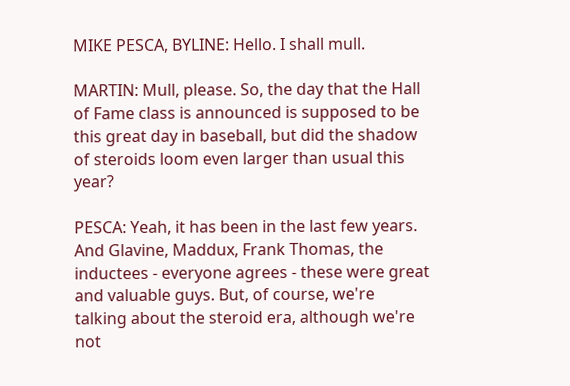MIKE PESCA, BYLINE: Hello. I shall mull.

MARTIN: Mull, please. So, the day that the Hall of Fame class is announced is supposed to be this great day in baseball, but did the shadow of steroids loom even larger than usual this year?

PESCA: Yeah, it has been in the last few years. And Glavine, Maddux, Frank Thomas, the inductees - everyone agrees - these were great and valuable guys. But, of course, we're talking about the steroid era, although we're not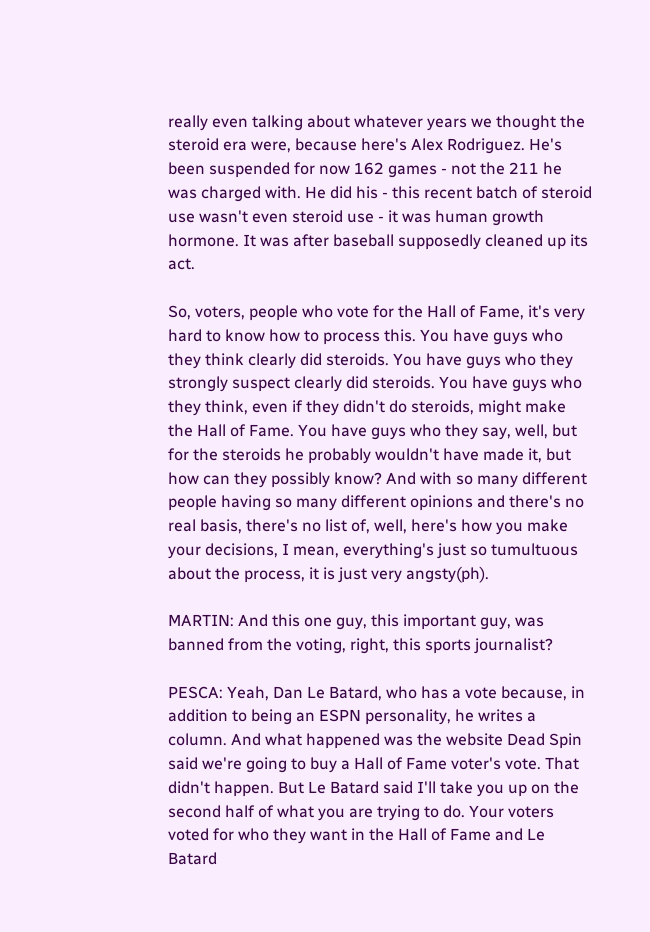really even talking about whatever years we thought the steroid era were, because here's Alex Rodriguez. He's been suspended for now 162 games - not the 211 he was charged with. He did his - this recent batch of steroid use wasn't even steroid use - it was human growth hormone. It was after baseball supposedly cleaned up its act.

So, voters, people who vote for the Hall of Fame, it's very hard to know how to process this. You have guys who they think clearly did steroids. You have guys who they strongly suspect clearly did steroids. You have guys who they think, even if they didn't do steroids, might make the Hall of Fame. You have guys who they say, well, but for the steroids he probably wouldn't have made it, but how can they possibly know? And with so many different people having so many different opinions and there's no real basis, there's no list of, well, here's how you make your decisions, I mean, everything's just so tumultuous about the process, it is just very angsty(ph).

MARTIN: And this one guy, this important guy, was banned from the voting, right, this sports journalist?

PESCA: Yeah, Dan Le Batard, who has a vote because, in addition to being an ESPN personality, he writes a column. And what happened was the website Dead Spin said we're going to buy a Hall of Fame voter's vote. That didn't happen. But Le Batard said I'll take you up on the second half of what you are trying to do. Your voters voted for who they want in the Hall of Fame and Le Batard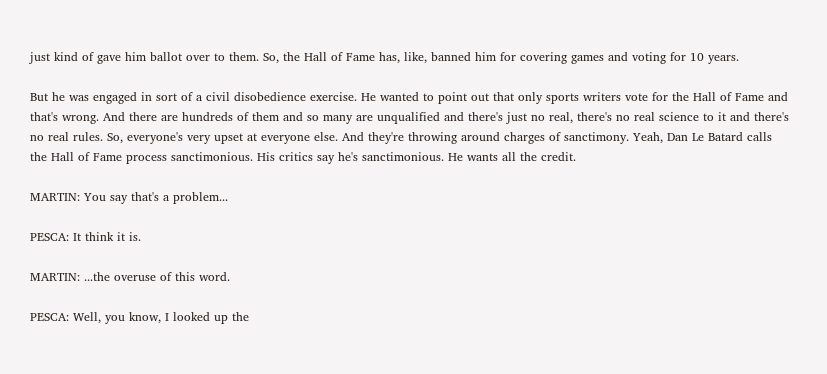just kind of gave him ballot over to them. So, the Hall of Fame has, like, banned him for covering games and voting for 10 years.

But he was engaged in sort of a civil disobedience exercise. He wanted to point out that only sports writers vote for the Hall of Fame and that's wrong. And there are hundreds of them and so many are unqualified and there's just no real, there's no real science to it and there's no real rules. So, everyone's very upset at everyone else. And they're throwing around charges of sanctimony. Yeah, Dan Le Batard calls the Hall of Fame process sanctimonious. His critics say he's sanctimonious. He wants all the credit.

MARTIN: You say that's a problem...

PESCA: It think it is.

MARTIN: ...the overuse of this word.

PESCA: Well, you know, I looked up the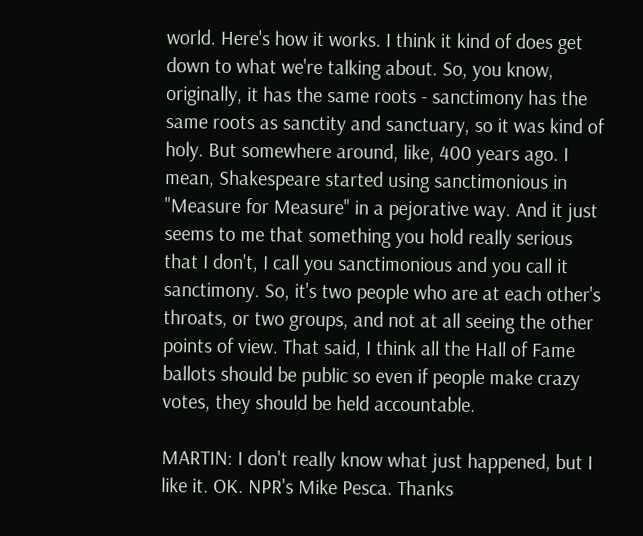world. Here's how it works. I think it kind of does get down to what we're talking about. So, you know, originally, it has the same roots - sanctimony has the same roots as sanctity and sanctuary, so it was kind of holy. But somewhere around, like, 400 years ago. I mean, Shakespeare started using sanctimonious in "Measure for Measure" in a pejorative way. And it just seems to me that something you hold really serious that I don't, I call you sanctimonious and you call it sanctimony. So, it's two people who are at each other's throats, or two groups, and not at all seeing the other points of view. That said, I think all the Hall of Fame ballots should be public so even if people make crazy votes, they should be held accountable.

MARTIN: I don't really know what just happened, but I like it. OK. NPR's Mike Pesca. Thanks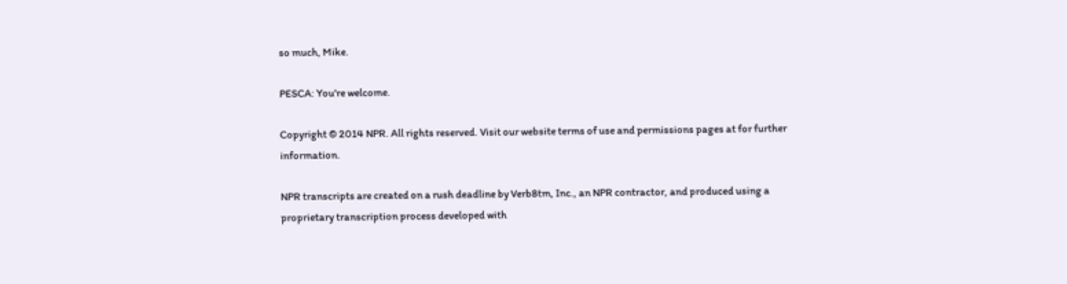so much, Mike.

PESCA: You're welcome.

Copyright © 2014 NPR. All rights reserved. Visit our website terms of use and permissions pages at for further information.

NPR transcripts are created on a rush deadline by Verb8tm, Inc., an NPR contractor, and produced using a proprietary transcription process developed with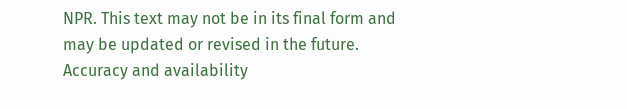NPR. This text may not be in its final form and may be updated or revised in the future. Accuracy and availability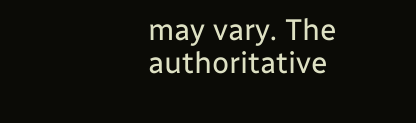may vary. The authoritative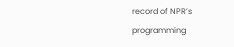record of NPR’s programming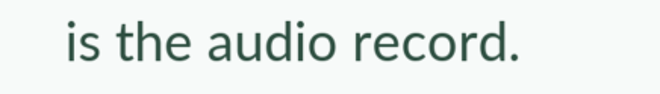is the audio record.